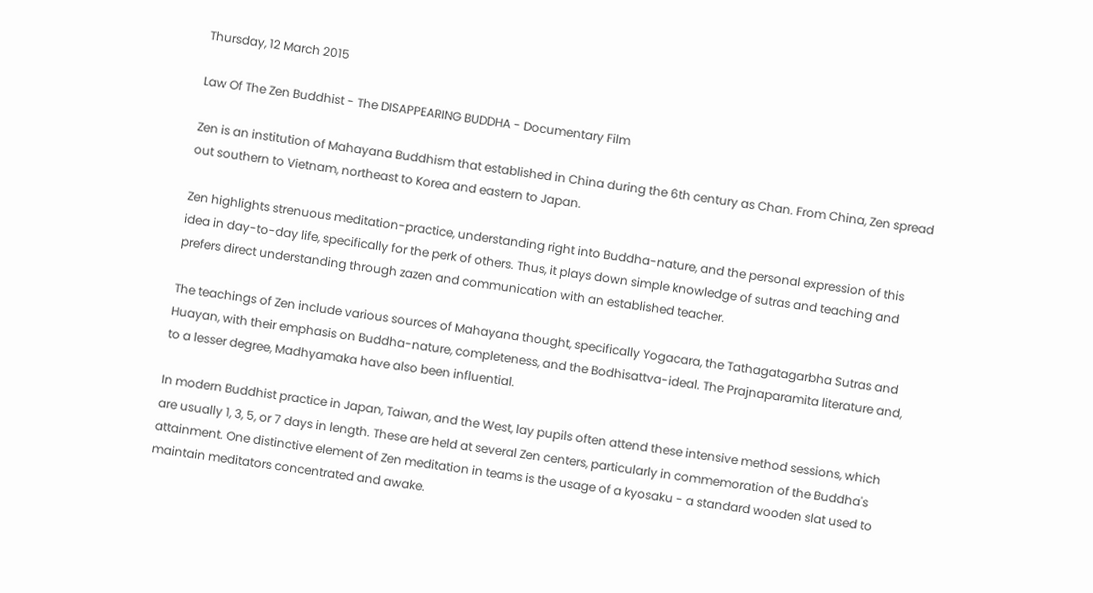Thursday, 12 March 2015

Law Of The Zen Buddhist - The DISAPPEARING BUDDHA - Documentary Film

Zen is an institution of Mahayana Buddhism that established in China during the 6th century as Chan. From China, Zen spread out southern to Vietnam, northeast to Korea and eastern to Japan.

Zen highlights strenuous meditation-practice, understanding right into Buddha-nature, and the personal expression of this idea in day-to-day life, specifically for the perk of others. Thus, it plays down simple knowledge of sutras and teaching and prefers direct understanding through zazen and communication with an established teacher.

The teachings of Zen include various sources of Mahayana thought, specifically Yogacara, the Tathagatagarbha Sutras and Huayan, with their emphasis on Buddha-nature, completeness, and the Bodhisattva-ideal. The Prajnaparamita literature and, to a lesser degree, Madhyamaka have also been influential.

In modern Buddhist practice in Japan, Taiwan, and the West, lay pupils often attend these intensive method sessions, which are usually 1, 3, 5, or 7 days in length. These are held at several Zen centers, particularly in commemoration of the Buddha's attainment. One distinctive element of Zen meditation in teams is the usage of a kyosaku - a standard wooden slat used to maintain meditators concentrated and awake.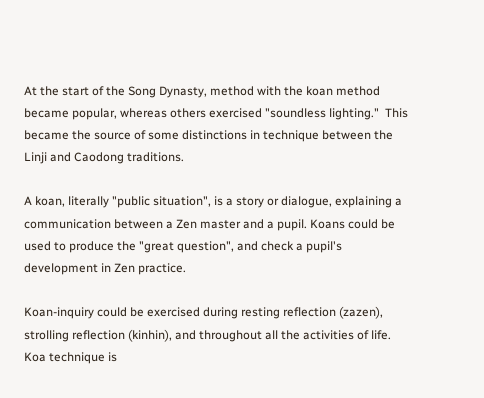At the start of the Song Dynasty, method with the koan method became popular, whereas others exercised "soundless lighting."  This became the source of some distinctions in technique between the Linji and Caodong traditions.

A koan, literally "public situation", is a story or dialogue, explaining a communication between a Zen master and a pupil. Koans could be used to produce the "great question", and check a pupil's development in Zen practice.

Koan-inquiry could be exercised during resting reflection (zazen), strolling reflection (kinhin), and throughout all the activities of life. Koa technique is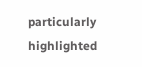particularly highlighted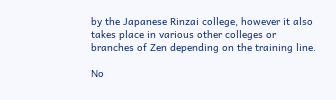by the Japanese Rinzai college, however it also takes place in various other colleges or branches of Zen depending on the training line.

No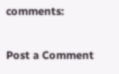comments:

Post a Comment